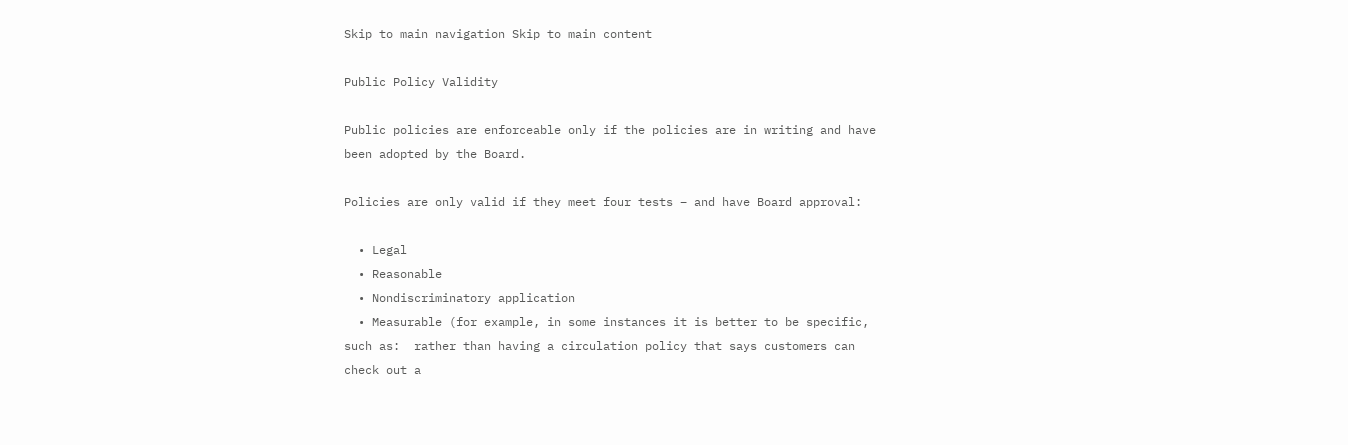Skip to main navigation Skip to main content

Public Policy Validity

Public policies are enforceable only if the policies are in writing and have been adopted by the Board.

Policies are only valid if they meet four tests – and have Board approval:

  • Legal
  • Reasonable
  • Nondiscriminatory application
  • Measurable (for example, in some instances it is better to be specific, such as:  rather than having a circulation policy that says customers can check out a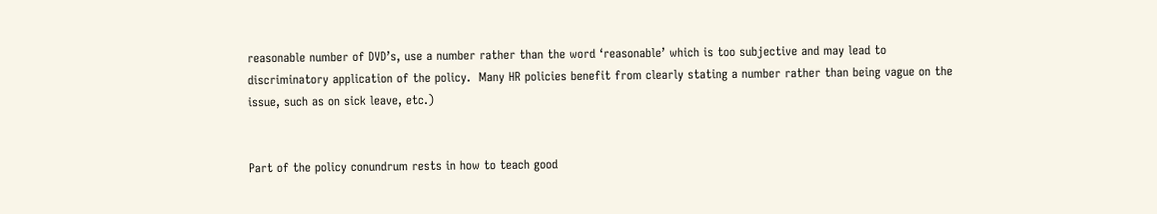reasonable number of DVD’s, use a number rather than the word ‘reasonable’ which is too subjective and may lead to discriminatory application of the policy.  Many HR policies benefit from clearly stating a number rather than being vague on the issue, such as on sick leave, etc.)


Part of the policy conundrum rests in how to teach good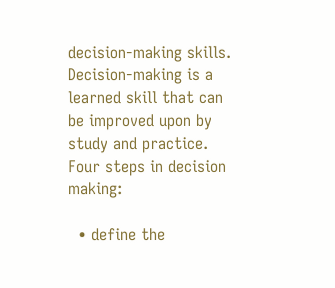decision-making skills.  Decision-making is a learned skill that can be improved upon by study and practice.  Four steps in decision making:

  • define the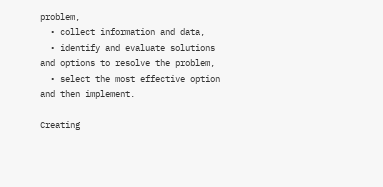problem,
  • collect information and data,
  • identify and evaluate solutions and options to resolve the problem,
  • select the most effective option and then implement.

Creating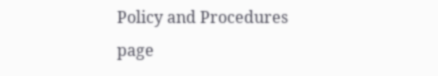Policy and Procedures page